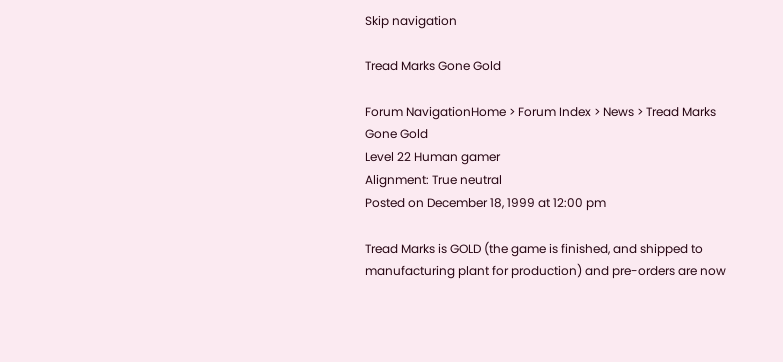Skip navigation

Tread Marks Gone Gold

Forum NavigationHome > Forum Index > News > Tread Marks Gone Gold
Level 22 Human gamer
Alignment: True neutral
Posted on December 18, 1999 at 12:00 pm

Tread Marks is GOLD (the game is finished, and shipped to manufacturing plant for production) and pre-orders are now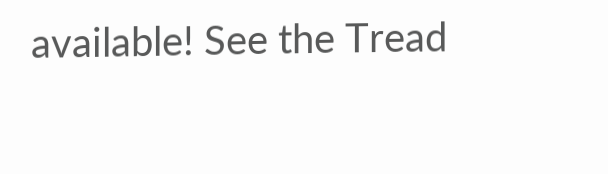available! See the Tread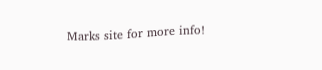Marks site for more info!